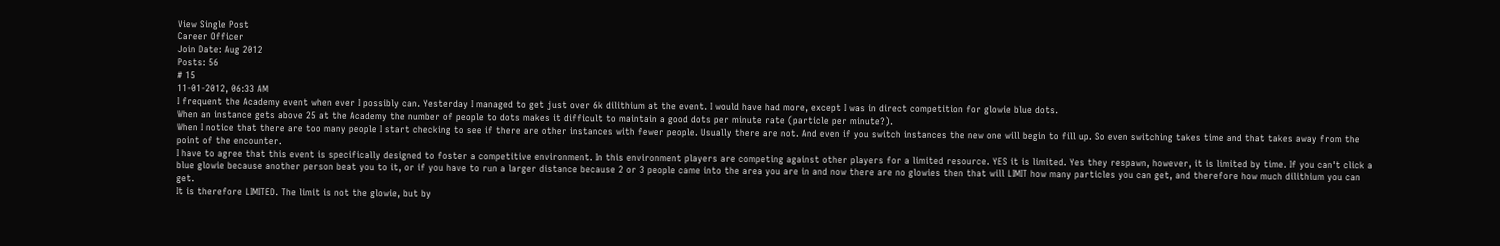View Single Post
Career Officer
Join Date: Aug 2012
Posts: 56
# 15
11-01-2012, 06:33 AM
I frequent the Academy event when ever I possibly can. Yesterday I managed to get just over 6k dilithium at the event. I would have had more, except I was in direct competition for glowie blue dots.
When an instance gets above 25 at the Academy the number of people to dots makes it difficult to maintain a good dots per minute rate (particle per minute?).
When I notice that there are too many people I start checking to see if there are other instances with fewer people. Usually there are not. And even if you switch instances the new one will begin to fill up. So even switching takes time and that takes away from the point of the encounter.
I have to agree that this event is specifically designed to foster a competitive environment. In this environment players are competing against other players for a limited resource. YES it is limited. Yes they respawn, however, it is limited by time. If you can't click a blue glowie because another person beat you to it, or if you have to run a larger distance because 2 or 3 people came into the area you are in and now there are no glowies then that will LIMIT how many particles you can get, and therefore how much dilithium you can get.
It is therefore LIMITED. The limit is not the glowie, but by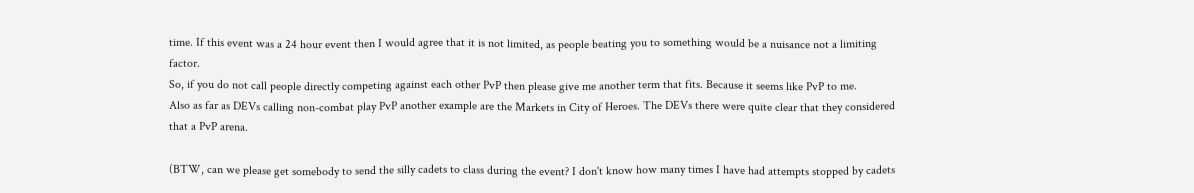time. If this event was a 24 hour event then I would agree that it is not limited, as people beating you to something would be a nuisance not a limiting factor.
So, if you do not call people directly competing against each other PvP then please give me another term that fits. Because it seems like PvP to me.
Also as far as DEVs calling non-combat play PvP another example are the Markets in City of Heroes. The DEVs there were quite clear that they considered that a PvP arena.

(BTW, can we please get somebody to send the silly cadets to class during the event? I don't know how many times I have had attempts stopped by cadets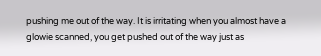pushing me out of the way. It is irritating when you almost have a glowie scanned, you get pushed out of the way just as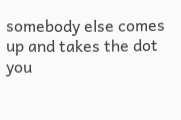somebody else comes up and takes the dot you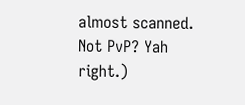almost scanned. Not PvP? Yah right.)